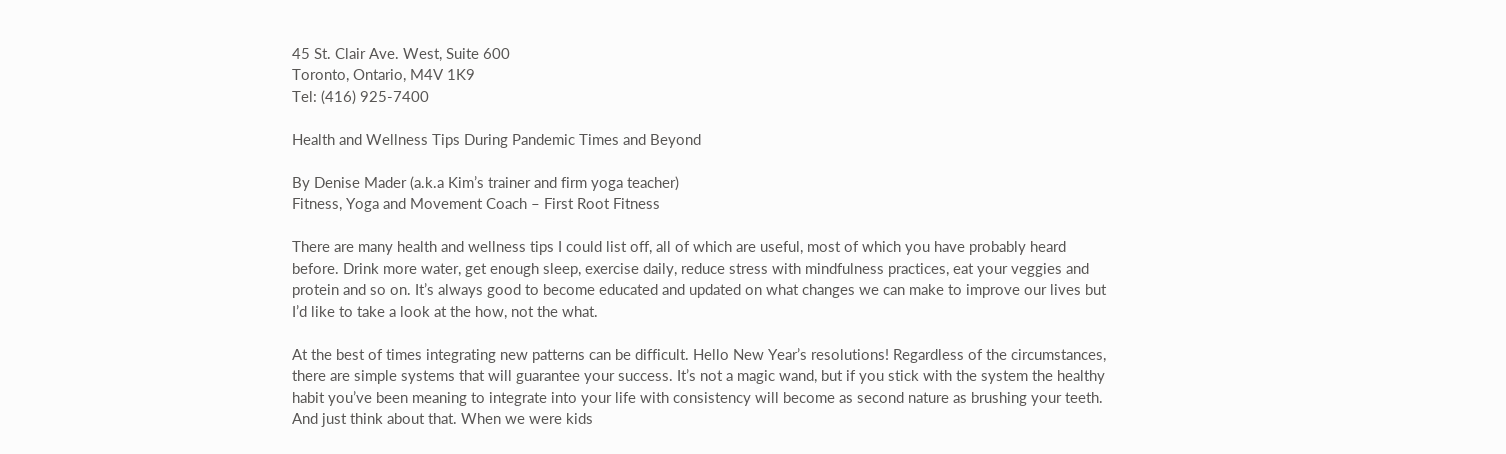45 St. Clair Ave. West, Suite 600
Toronto, Ontario, M4V 1K9
Tel: (416) 925-7400

Health and Wellness Tips During Pandemic Times and Beyond

By Denise Mader (a.k.a Kim’s trainer and firm yoga teacher)
Fitness, Yoga and Movement Coach – First Root Fitness

There are many health and wellness tips I could list off, all of which are useful, most of which you have probably heard before. Drink more water, get enough sleep, exercise daily, reduce stress with mindfulness practices, eat your veggies and protein and so on. It’s always good to become educated and updated on what changes we can make to improve our lives but I’d like to take a look at the how, not the what.

At the best of times integrating new patterns can be difficult. Hello New Year’s resolutions! Regardless of the circumstances, there are simple systems that will guarantee your success. It’s not a magic wand, but if you stick with the system the healthy habit you’ve been meaning to integrate into your life with consistency will become as second nature as brushing your teeth. And just think about that. When we were kids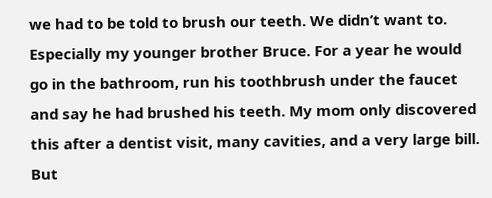we had to be told to brush our teeth. We didn’t want to. Especially my younger brother Bruce. For a year he would go in the bathroom, run his toothbrush under the faucet and say he had brushed his teeth. My mom only discovered this after a dentist visit, many cavities, and a very large bill. But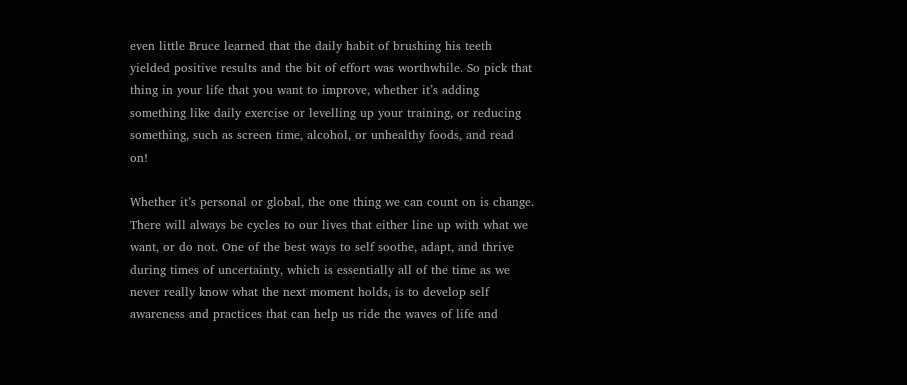even little Bruce learned that the daily habit of brushing his teeth yielded positive results and the bit of effort was worthwhile. So pick that thing in your life that you want to improve, whether it’s adding something like daily exercise or levelling up your training, or reducing something, such as screen time, alcohol, or unhealthy foods, and read on!

Whether it’s personal or global, the one thing we can count on is change. There will always be cycles to our lives that either line up with what we want, or do not. One of the best ways to self soothe, adapt, and thrive during times of uncertainty, which is essentially all of the time as we never really know what the next moment holds, is to develop self awareness and practices that can help us ride the waves of life and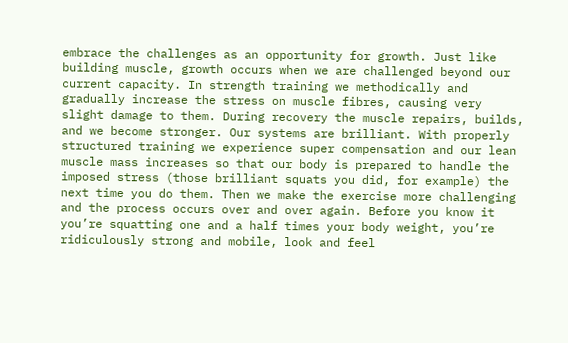embrace the challenges as an opportunity for growth. Just like building muscle, growth occurs when we are challenged beyond our current capacity. In strength training we methodically and gradually increase the stress on muscle fibres, causing very slight damage to them. During recovery the muscle repairs, builds, and we become stronger. Our systems are brilliant. With properly structured training we experience super compensation and our lean muscle mass increases so that our body is prepared to handle the imposed stress (those brilliant squats you did, for example) the next time you do them. Then we make the exercise more challenging and the process occurs over and over again. Before you know it you’re squatting one and a half times your body weight, you’re ridiculously strong and mobile, look and feel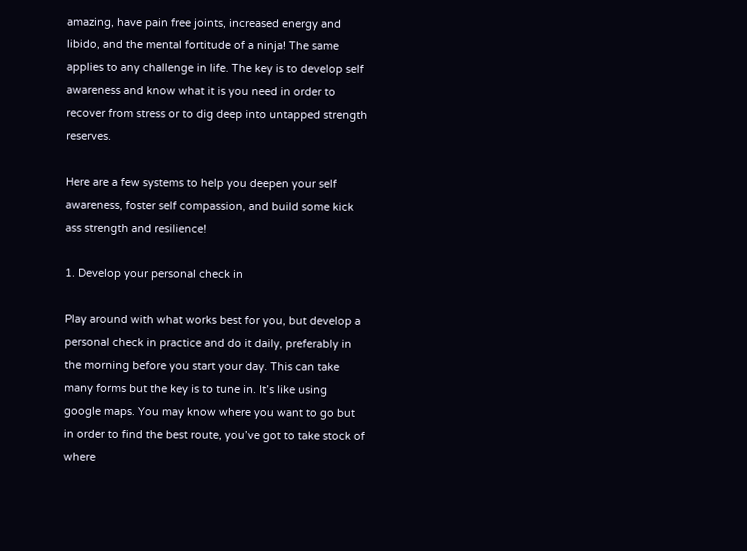amazing, have pain free joints, increased energy and libido, and the mental fortitude of a ninja! The same applies to any challenge in life. The key is to develop self awareness and know what it is you need in order to recover from stress or to dig deep into untapped strength reserves.

Here are a few systems to help you deepen your self awareness, foster self compassion, and build some kick ass strength and resilience!

1. Develop your personal check in

Play around with what works best for you, but develop a personal check in practice and do it daily, preferably in the morning before you start your day. This can take many forms but the key is to tune in. It’s like using google maps. You may know where you want to go but in order to find the best route, you’ve got to take stock of where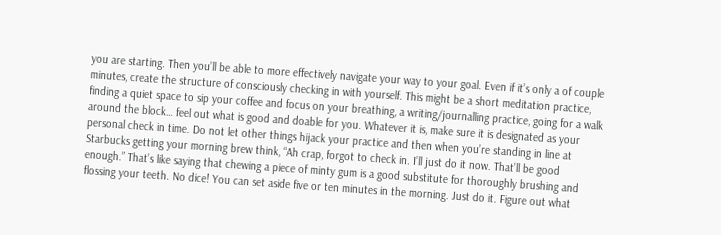you are starting. Then you’ll be able to more effectively navigate your way to your goal. Even if it’s only a of couple minutes, create the structure of consciously checking in with yourself. This might be a short meditation practice, finding a quiet space to sip your coffee and focus on your breathing, a writing/journalling practice, going for a walk around the block… feel out what is good and doable for you. Whatever it is, make sure it is designated as your personal check in time. Do not let other things hijack your practice and then when you’re standing in line at Starbucks getting your morning brew think, “Ah crap, forgot to check in. I’ll just do it now. That’ll be good enough.” That’s like saying that chewing a piece of minty gum is a good substitute for thoroughly brushing and flossing your teeth. No dice! You can set aside five or ten minutes in the morning. Just do it. Figure out what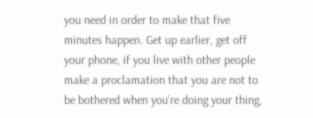you need in order to make that five minutes happen. Get up earlier, get off your phone, if you live with other people make a proclamation that you are not to be bothered when you’re doing your thing,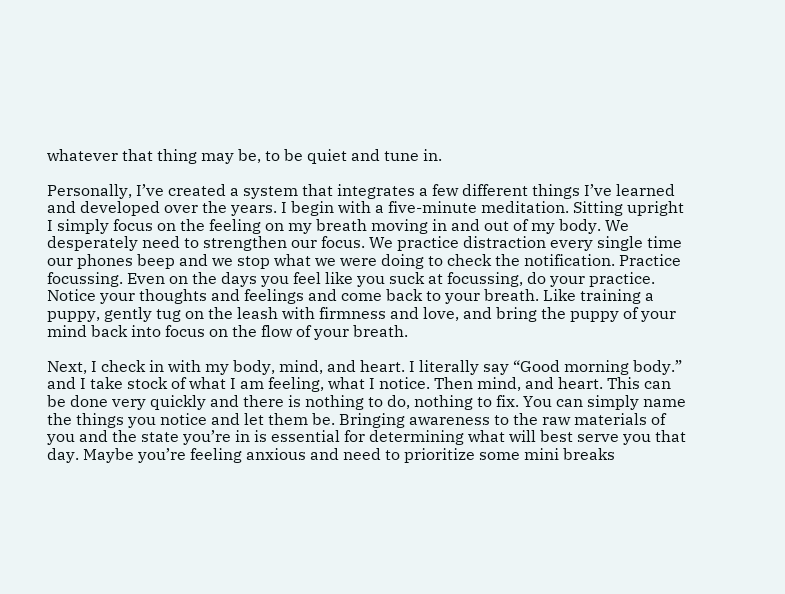whatever that thing may be, to be quiet and tune in.

Personally, I’ve created a system that integrates a few different things I’ve learned and developed over the years. I begin with a five-minute meditation. Sitting upright I simply focus on the feeling on my breath moving in and out of my body. We desperately need to strengthen our focus. We practice distraction every single time our phones beep and we stop what we were doing to check the notification. Practice focussing. Even on the days you feel like you suck at focussing, do your practice. Notice your thoughts and feelings and come back to your breath. Like training a puppy, gently tug on the leash with firmness and love, and bring the puppy of your mind back into focus on the flow of your breath.

Next, I check in with my body, mind, and heart. I literally say “Good morning body.” and I take stock of what I am feeling, what I notice. Then mind, and heart. This can be done very quickly and there is nothing to do, nothing to fix. You can simply name the things you notice and let them be. Bringing awareness to the raw materials of you and the state you’re in is essential for determining what will best serve you that day. Maybe you’re feeling anxious and need to prioritize some mini breaks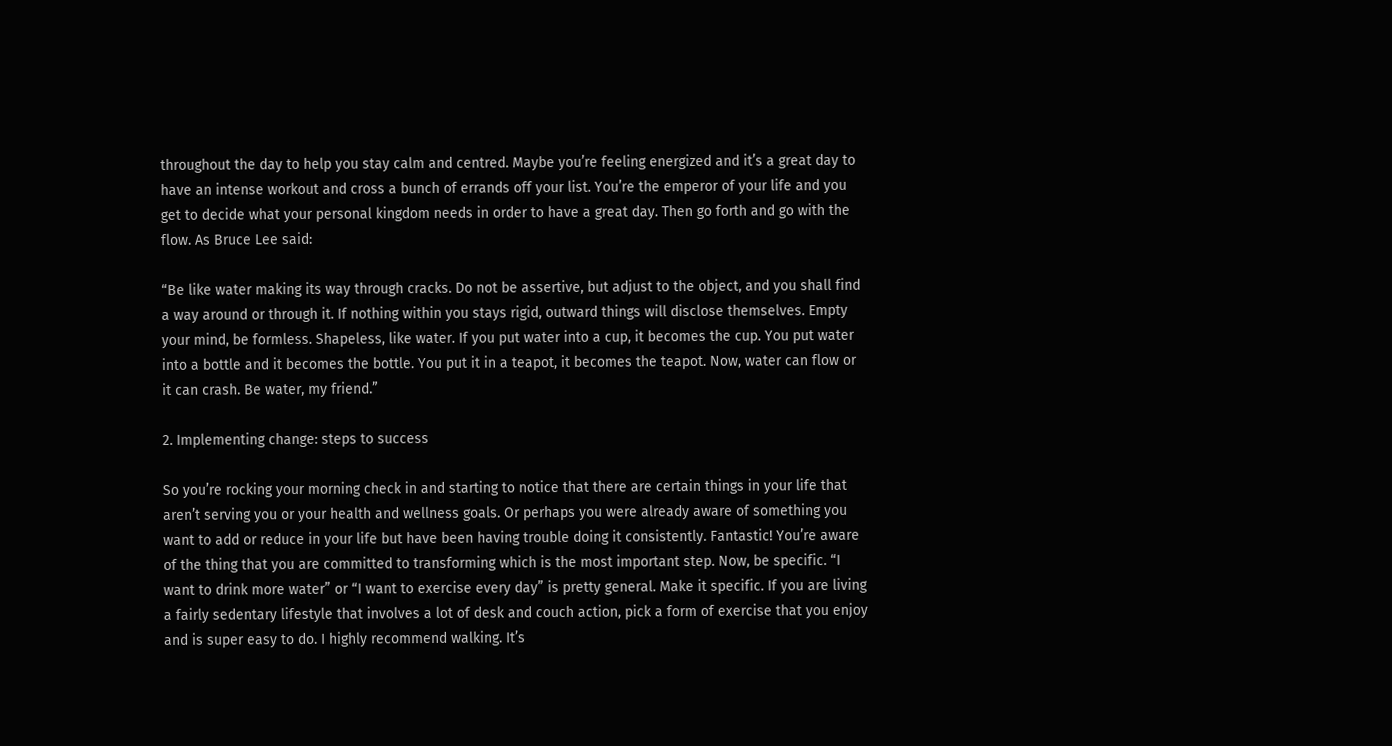throughout the day to help you stay calm and centred. Maybe you’re feeling energized and it’s a great day to have an intense workout and cross a bunch of errands off your list. You’re the emperor of your life and you get to decide what your personal kingdom needs in order to have a great day. Then go forth and go with the flow. As Bruce Lee said:

“Be like water making its way through cracks. Do not be assertive, but adjust to the object, and you shall find a way around or through it. If nothing within you stays rigid, outward things will disclose themselves. Empty your mind, be formless. Shapeless, like water. If you put water into a cup, it becomes the cup. You put water into a bottle and it becomes the bottle. You put it in a teapot, it becomes the teapot. Now, water can flow or it can crash. Be water, my friend.”

2. Implementing change: steps to success

So you’re rocking your morning check in and starting to notice that there are certain things in your life that aren’t serving you or your health and wellness goals. Or perhaps you were already aware of something you want to add or reduce in your life but have been having trouble doing it consistently. Fantastic! You’re aware of the thing that you are committed to transforming which is the most important step. Now, be specific. “I want to drink more water” or “I want to exercise every day” is pretty general. Make it specific. If you are living a fairly sedentary lifestyle that involves a lot of desk and couch action, pick a form of exercise that you enjoy and is super easy to do. I highly recommend walking. It’s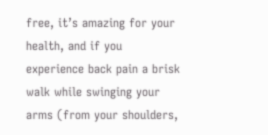free, it’s amazing for your health, and if you experience back pain a brisk walk while swinging your arms (from your shoulders,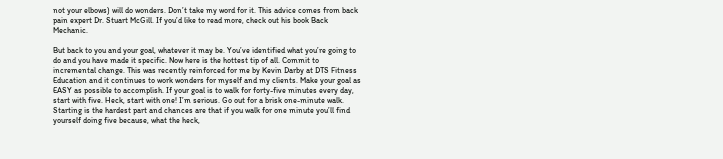not your elbows) will do wonders. Don’t take my word for it. This advice comes from back pain expert Dr. Stuart McGill. If you’d like to read more, check out his book Back Mechanic.

But back to you and your goal, whatever it may be. You’ve identified what you’re going to do and you have made it specific. Now here is the hottest tip of all. Commit to incremental change. This was recently reinforced for me by Kevin Darby at DTS Fitness Education and it continues to work wonders for myself and my clients. Make your goal as EASY as possible to accomplish. If your goal is to walk for forty-five minutes every day, start with five. Heck, start with one! I’m serious. Go out for a brisk one-minute walk. Starting is the hardest part and chances are that if you walk for one minute you’ll find yourself doing five because, what the heck,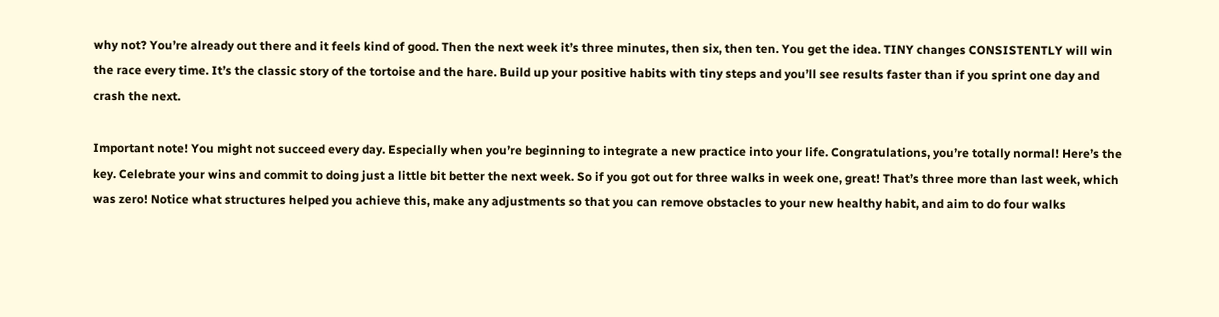why not? You’re already out there and it feels kind of good. Then the next week it’s three minutes, then six, then ten. You get the idea. TINY changes CONSISTENTLY will win the race every time. It’s the classic story of the tortoise and the hare. Build up your positive habits with tiny steps and you’ll see results faster than if you sprint one day and crash the next.

Important note! You might not succeed every day. Especially when you’re beginning to integrate a new practice into your life. Congratulations, you’re totally normal! Here’s the key. Celebrate your wins and commit to doing just a little bit better the next week. So if you got out for three walks in week one, great! That’s three more than last week, which was zero! Notice what structures helped you achieve this, make any adjustments so that you can remove obstacles to your new healthy habit, and aim to do four walks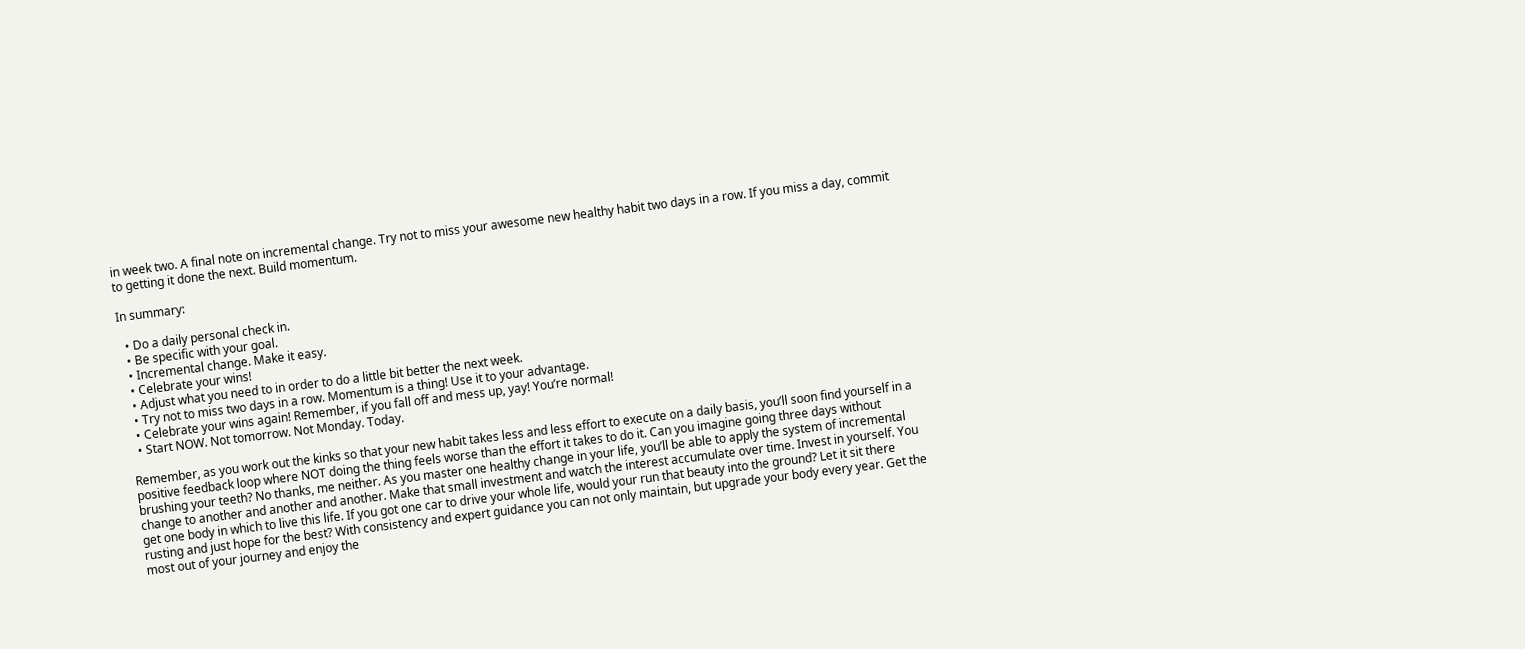in week two. A final note on incremental change. Try not to miss your awesome new healthy habit two days in a row. If you miss a day, commit to getting it done the next. Build momentum.

In summary:

  • Do a daily personal check in.
  • Be specific with your goal.
  • Incremental change. Make it easy.
  • Celebrate your wins!
  • Adjust what you need to in order to do a little bit better the next week.
  • Try not to miss two days in a row. Momentum is a thing! Use it to your advantage.
  • Celebrate your wins again! Remember, if you fall off and mess up, yay! You’re normal!
  • Start NOW. Not tomorrow. Not Monday. Today.

Remember, as you work out the kinks so that your new habit takes less and less effort to execute on a daily basis, you’ll soon find yourself in a positive feedback loop where NOT doing the thing feels worse than the effort it takes to do it. Can you imagine going three days without brushing your teeth? No thanks, me neither. As you master one healthy change in your life, you’ll be able to apply the system of incremental change to another and another and another. Make that small investment and watch the interest accumulate over time. Invest in yourself. You get one body in which to live this life. If you got one car to drive your whole life, would your run that beauty into the ground? Let it sit there rusting and just hope for the best? With consistency and expert guidance you can not only maintain, but upgrade your body every year. Get the most out of your journey and enjoy the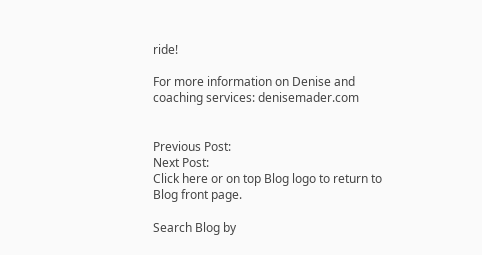ride!

For more information on Denise and coaching services: denisemader.com


Previous Post:
Next Post:
Click here or on top Blog logo to return to Blog front page.

Search Blog by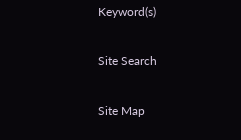Keyword(s)

Site Search

Site Map